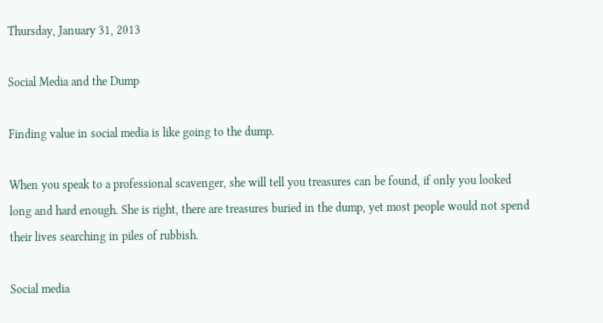Thursday, January 31, 2013

Social Media and the Dump

Finding value in social media is like going to the dump.

When you speak to a professional scavenger, she will tell you treasures can be found, if only you looked long and hard enough. She is right, there are treasures buried in the dump, yet most people would not spend their lives searching in piles of rubbish.

Social media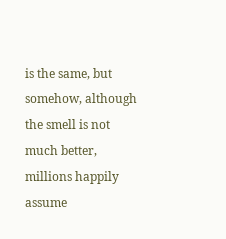is the same, but somehow, although the smell is not much better, millions happily assume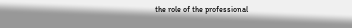the role of the professional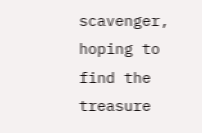scavenger, hoping to find the treasure